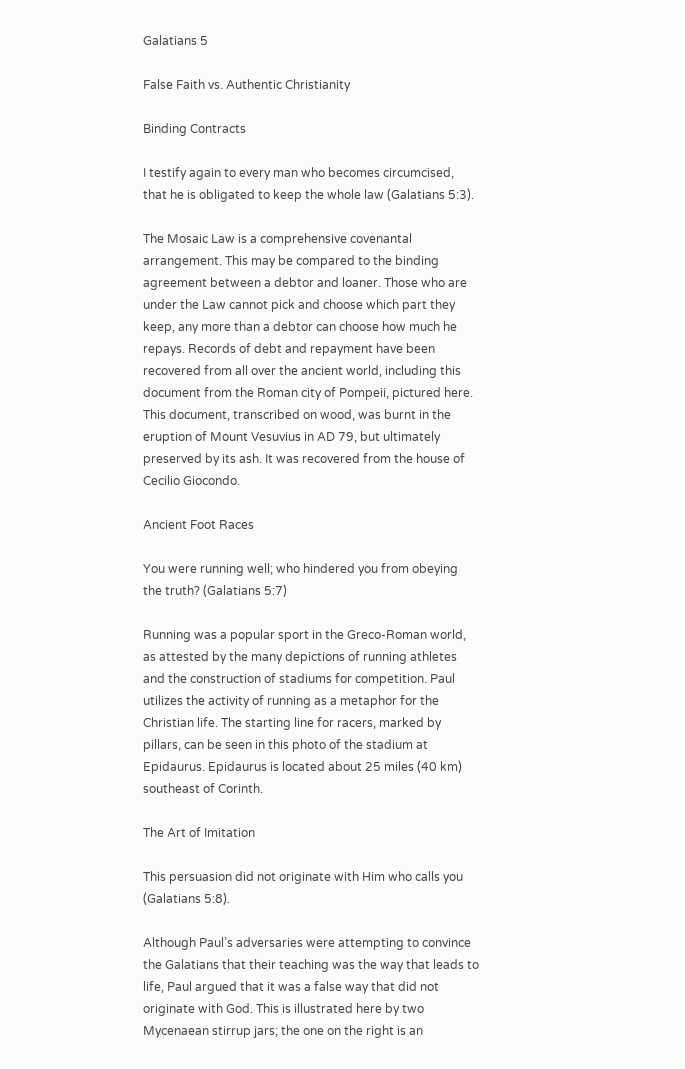Galatians 5

False Faith vs. Authentic Christianity

Binding Contracts

I testify again to every man who becomes circumcised, that he is obligated to keep the whole law (Galatians 5:3).

The Mosaic Law is a comprehensive covenantal arrangement. This may be compared to the binding agreement between a debtor and loaner. Those who are under the Law cannot pick and choose which part they keep, any more than a debtor can choose how much he repays. Records of debt and repayment have been recovered from all over the ancient world, including this document from the Roman city of Pompeii, pictured here. This document, transcribed on wood, was burnt in the eruption of Mount Vesuvius in AD 79, but ultimately preserved by its ash. It was recovered from the house of Cecilio Giocondo.

Ancient Foot Races

You were running well; who hindered you from obeying the truth? (Galatians 5:7)

Running was a popular sport in the Greco-Roman world, as attested by the many depictions of running athletes and the construction of stadiums for competition. Paul utilizes the activity of running as a metaphor for the Christian life. The starting line for racers, marked by pillars, can be seen in this photo of the stadium at Epidaurus. Epidaurus is located about 25 miles (40 km) southeast of Corinth.

The Art of Imitation

This persuasion did not originate with Him who calls you (Galatians 5:8).

Although Paul’s adversaries were attempting to convince the Galatians that their teaching was the way that leads to life, Paul argued that it was a false way that did not originate with God. This is illustrated here by two Mycenaean stirrup jars; the one on the right is an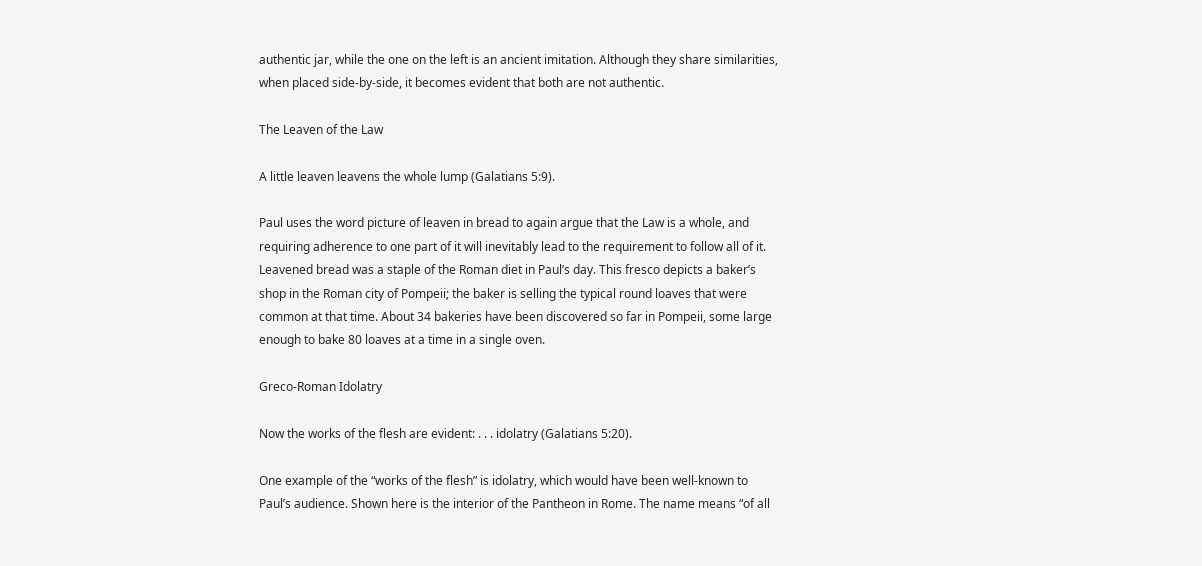authentic jar, while the one on the left is an ancient imitation. Although they share similarities, when placed side-by-side, it becomes evident that both are not authentic.

The Leaven of the Law

A little leaven leavens the whole lump (Galatians 5:9).

Paul uses the word picture of leaven in bread to again argue that the Law is a whole, and requiring adherence to one part of it will inevitably lead to the requirement to follow all of it. Leavened bread was a staple of the Roman diet in Paul’s day. This fresco depicts a baker’s shop in the Roman city of Pompeii; the baker is selling the typical round loaves that were common at that time. About 34 bakeries have been discovered so far in Pompeii, some large enough to bake 80 loaves at a time in a single oven.

Greco-Roman Idolatry

Now the works of the flesh are evident: . . . idolatry (Galatians 5:20).

One example of the “works of the flesh” is idolatry, which would have been well-known to Paul’s audience. Shown here is the interior of the Pantheon in Rome. The name means “of all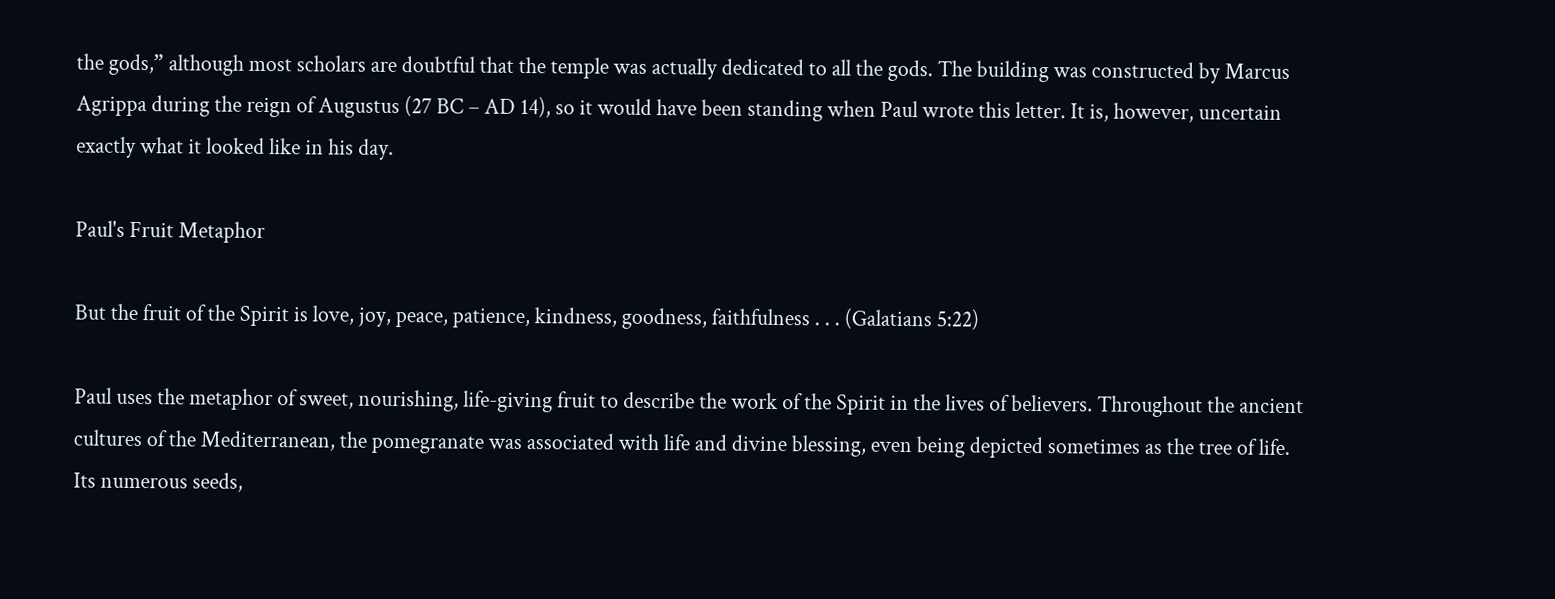the gods,” although most scholars are doubtful that the temple was actually dedicated to all the gods. The building was constructed by Marcus Agrippa during the reign of Augustus (27 BC – AD 14), so it would have been standing when Paul wrote this letter. It is, however, uncertain exactly what it looked like in his day.

Paul's Fruit Metaphor

But the fruit of the Spirit is love, joy, peace, patience, kindness, goodness, faithfulness . . . (Galatians 5:22)

Paul uses the metaphor of sweet, nourishing, life-giving fruit to describe the work of the Spirit in the lives of believers. Throughout the ancient cultures of the Mediterranean, the pomegranate was associated with life and divine blessing, even being depicted sometimes as the tree of life. Its numerous seeds,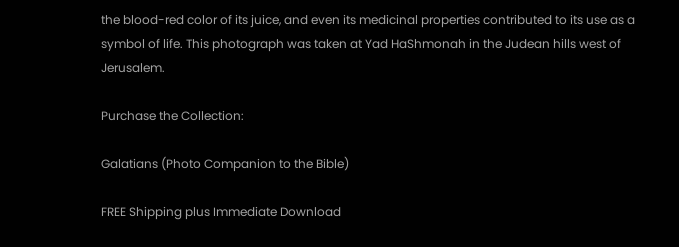the blood-red color of its juice, and even its medicinal properties contributed to its use as a symbol of life. This photograph was taken at Yad HaShmonah in the Judean hills west of Jerusalem.

Purchase the Collection:

Galatians (Photo Companion to the Bible)

FREE Shipping plus Immediate Download